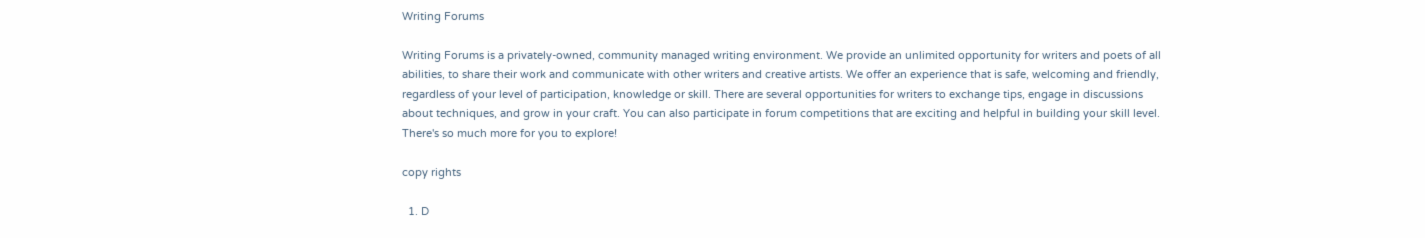Writing Forums

Writing Forums is a privately-owned, community managed writing environment. We provide an unlimited opportunity for writers and poets of all abilities, to share their work and communicate with other writers and creative artists. We offer an experience that is safe, welcoming and friendly, regardless of your level of participation, knowledge or skill. There are several opportunities for writers to exchange tips, engage in discussions about techniques, and grow in your craft. You can also participate in forum competitions that are exciting and helpful in building your skill level. There's so much more for you to explore!

copy rights

  1. D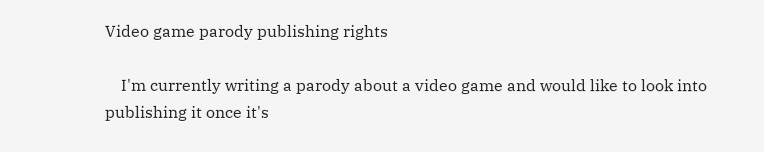Video game parody publishing rights

    I'm currently writing a parody about a video game and would like to look into publishing it once it's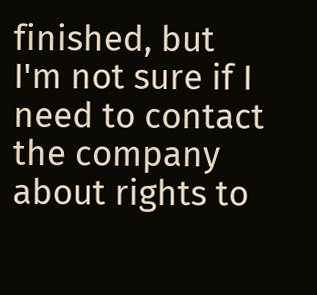finished, but I'm not sure if I need to contact the company about rights to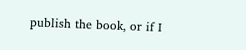publish the book, or if I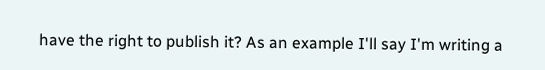have the right to publish it? As an example I'll say I'm writing a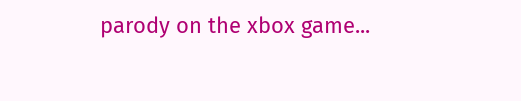parody on the xbox game...